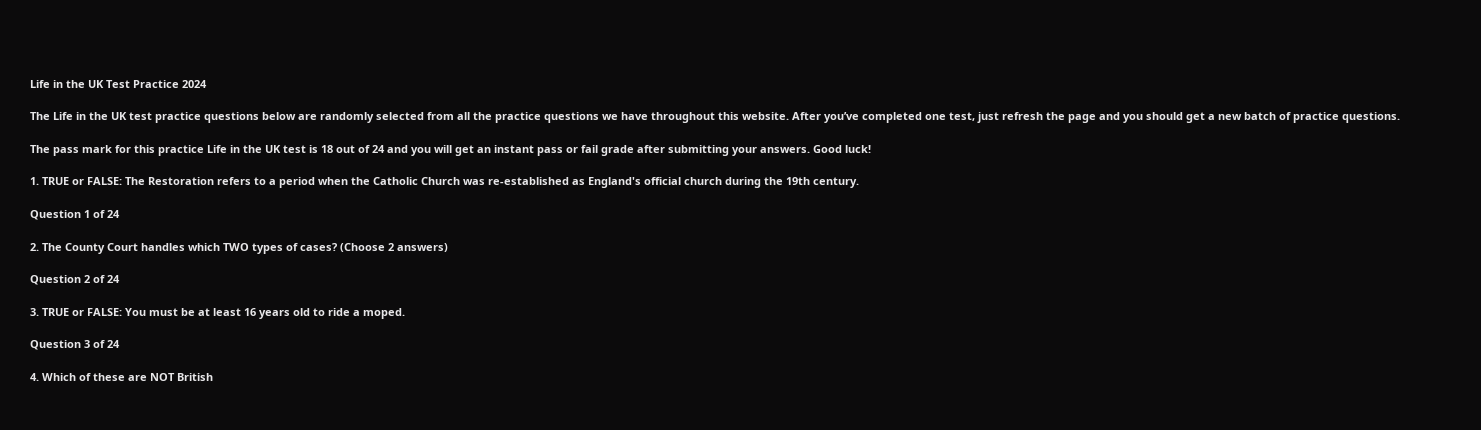Life in the UK Test Practice 2024

The Life in the UK test practice questions below are randomly selected from all the practice questions we have throughout this website. After you’ve completed one test, just refresh the page and you should get a new batch of practice questions.

The pass mark for this practice Life in the UK test is 18 out of 24 and you will get an instant pass or fail grade after submitting your answers. Good luck!

1. TRUE or FALSE: The Restoration refers to a period when the Catholic Church was re-established as England's official church during the 19th century.

Question 1 of 24

2. The County Court handles which TWO types of cases? (Choose 2 answers)

Question 2 of 24

3. TRUE or FALSE: You must be at least 16 years old to ride a moped.

Question 3 of 24

4. Which of these are NOT British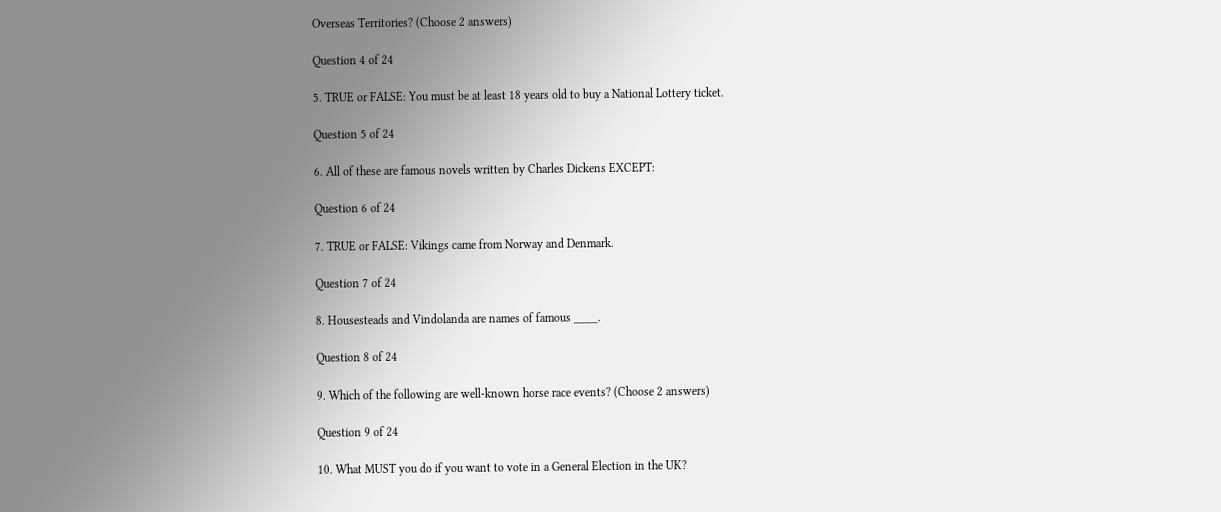Overseas Territories? (Choose 2 answers)

Question 4 of 24

5. TRUE or FALSE: You must be at least 18 years old to buy a National Lottery ticket.

Question 5 of 24

6. All of these are famous novels written by Charles Dickens EXCEPT:

Question 6 of 24

7. TRUE or FALSE: Vikings came from Norway and Denmark.

Question 7 of 24

8. Housesteads and Vindolanda are names of famous ____.

Question 8 of 24

9. Which of the following are well-known horse race events? (Choose 2 answers)

Question 9 of 24

10. What MUST you do if you want to vote in a General Election in the UK?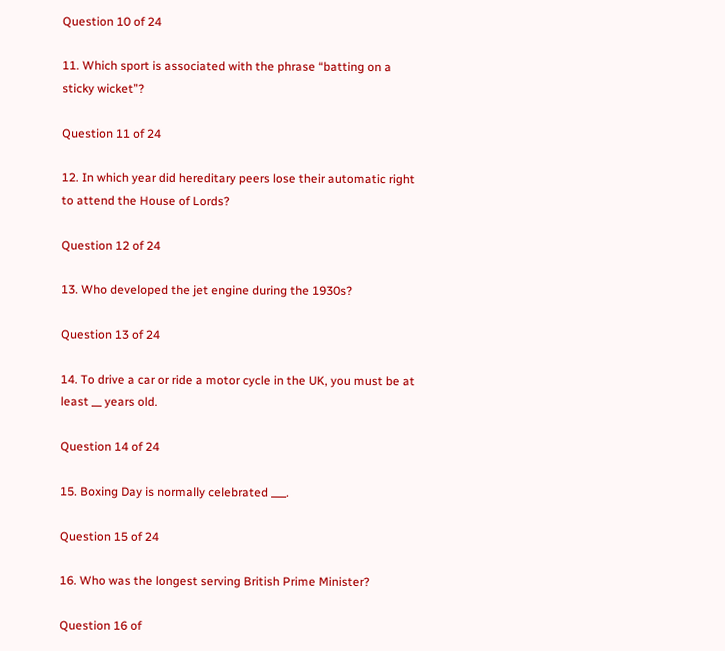Question 10 of 24

11. Which sport is associated with the phrase “batting on a sticky wicket”?

Question 11 of 24

12. In which year did hereditary peers lose their automatic right to attend the House of Lords?

Question 12 of 24

13. Who developed the jet engine during the 1930s?

Question 13 of 24

14. To drive a car or ride a motor cycle in the UK, you must be at least __ years old.

Question 14 of 24

15. Boxing Day is normally celebrated ___.

Question 15 of 24

16. Who was the longest serving British Prime Minister?

Question 16 of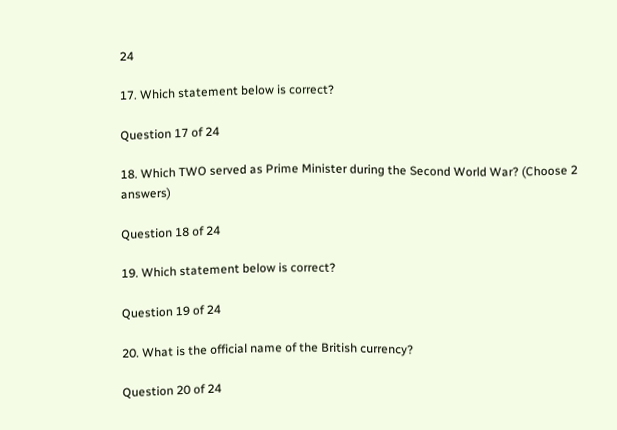24

17. Which statement below is correct?

Question 17 of 24

18. Which TWO served as Prime Minister during the Second World War? (Choose 2 answers)

Question 18 of 24

19. Which statement below is correct?

Question 19 of 24

20. What is the official name of the British currency?

Question 20 of 24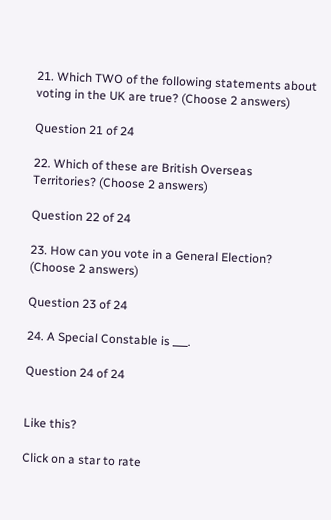21. Which TWO of the following statements about voting in the UK are true? (Choose 2 answers)

Question 21 of 24

22. Which of these are British Overseas Territories? (Choose 2 answers)

Question 22 of 24

23. How can you vote in a General Election? (Choose 2 answers)

Question 23 of 24

24. A Special Constable is ___.

Question 24 of 24


Like this?

Click on a star to rate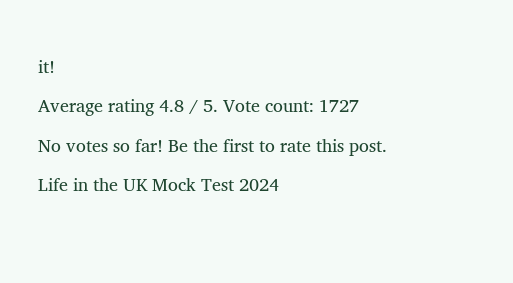it!

Average rating 4.8 / 5. Vote count: 1727

No votes so far! Be the first to rate this post.

Life in the UK Mock Test 2024